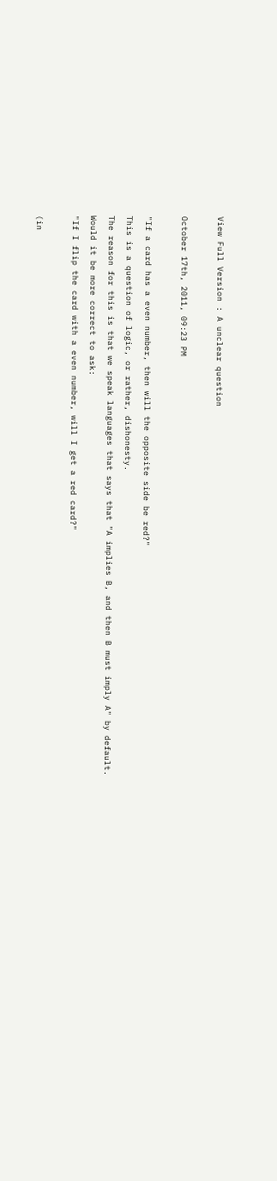View Full Version : A unclear question

October 17th, 2011, 09:23 PM

"If a card has a even number, then will the opposite side be red?"
This is a question of logic, or rather, dishonesty.
The reason for this is that we speak languages that says that "A implies B, and then B must imply A" by default.
Would it be more correct to ask:
"If I flip the card with a even number, will I get a red card?"

(in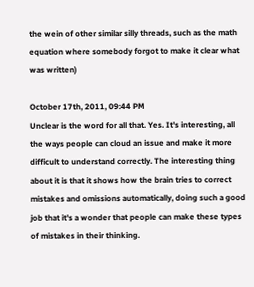the wein of other similar silly threads, such as the math equation where somebody forgot to make it clear what was written)

October 17th, 2011, 09:44 PM
Unclear is the word for all that. Yes. It's interesting, all the ways people can cloud an issue and make it more difficult to understand correctly. The interesting thing about it is that it shows how the brain tries to correct mistakes and omissions automatically, doing such a good job that it's a wonder that people can make these types of mistakes in their thinking.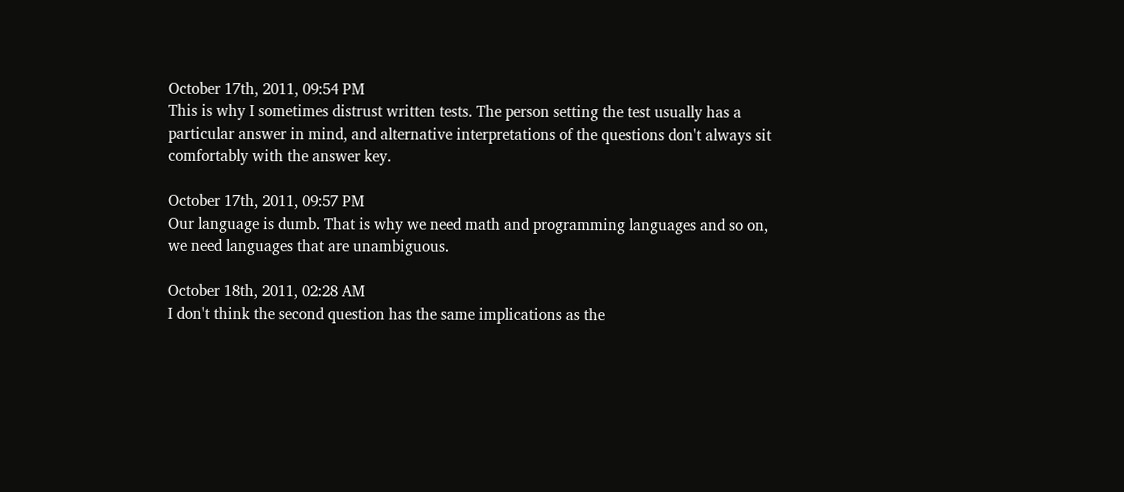October 17th, 2011, 09:54 PM
This is why I sometimes distrust written tests. The person setting the test usually has a particular answer in mind, and alternative interpretations of the questions don't always sit comfortably with the answer key.

October 17th, 2011, 09:57 PM
Our language is dumb. That is why we need math and programming languages and so on, we need languages that are unambiguous.

October 18th, 2011, 02:28 AM
I don't think the second question has the same implications as the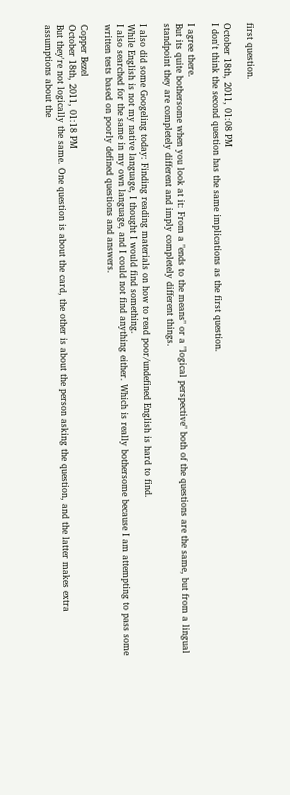first question.

October 18th, 2011, 01:08 PM
I don't think the second question has the same implications as the first question.

I agree there.
But its quite bothersome when you look at it: From a "ends to the means" or a "logical perspective" both of the questions are the same, but from a lingual standpoint they are completely different and imply completely different things.

I also did some Googeling today: Finding reading materials on how to read poor/undefined English is hard to find.
While English is not my native language, I thought I would find something.
I also searched for the same in my own language, and I could not find anything either. Which is really bothersome because I am attempting to pass some written tests based on poorly defined questions and answers.

Copper Bezel
October 18th, 2011, 01:18 PM
But they're not logically the same. One question is about the card, the other is about the person asking the question, and the latter makes extra assumptions about the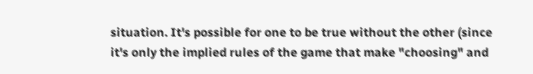situation. It's possible for one to be true without the other (since it's only the implied rules of the game that make "choosing" and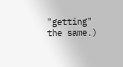"getting" the same.)